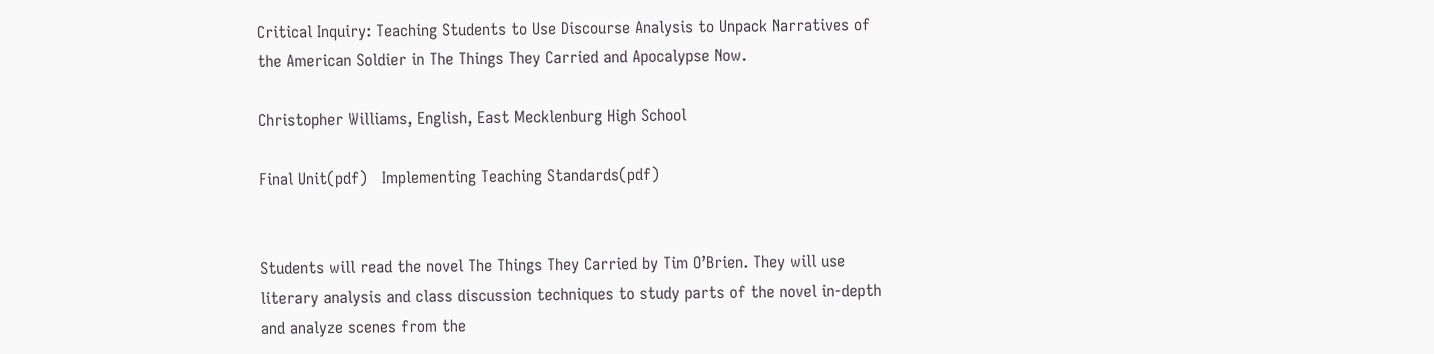Critical Inquiry: Teaching Students to Use Discourse Analysis to Unpack Narratives of the American Soldier in The Things They Carried and Apocalypse Now.

Christopher Williams, English, East Mecklenburg High School

Final Unit(pdf)   Implementing Teaching Standards(pdf)


Students will read the novel The Things They Carried by Tim O’Brien. They will use literary analysis and class discussion techniques to study parts of the novel in-depth and analyze scenes from the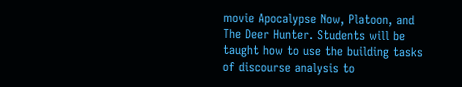movie Apocalypse Now, Platoon, and The Deer Hunter. Students will be taught how to use the building tasks of discourse analysis to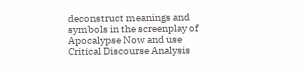deconstruct meanings and symbols in the screenplay of Apocalypse Now and use Critical Discourse Analysis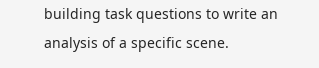building task questions to write an analysis of a specific scene.